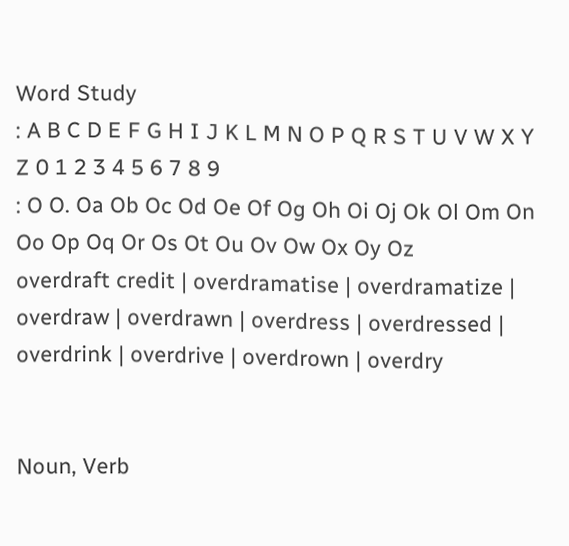Word Study
: A B C D E F G H I J K L M N O P Q R S T U V W X Y Z 0 1 2 3 4 5 6 7 8 9
: O O. Oa Ob Oc Od Oe Of Og Oh Oi Oj Ok Ol Om On Oo Op Oq Or Os Ot Ou Ov Ow Ox Oy Oz
overdraft credit | overdramatise | overdramatize | overdraw | overdrawn | overdress | overdressed | overdrink | overdrive | overdrown | overdry


Noun, Verb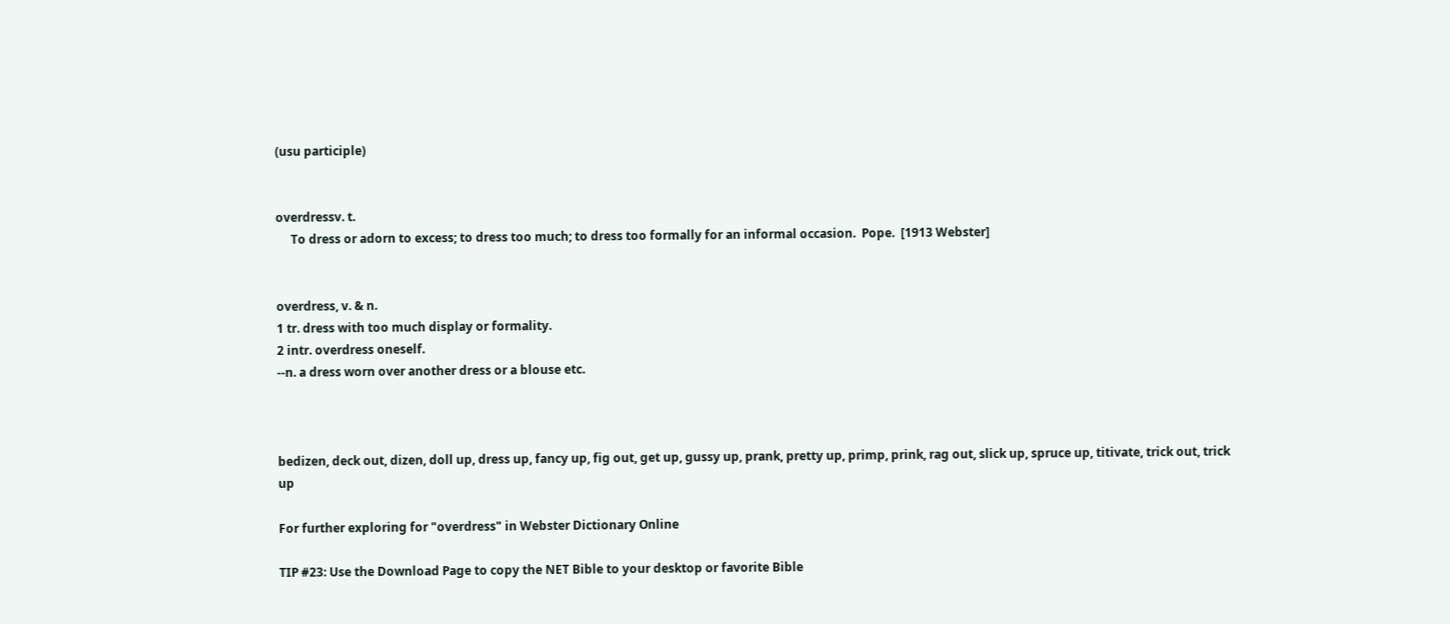(usu participle)


overdressv. t.
     To dress or adorn to excess; to dress too much; to dress too formally for an informal occasion.  Pope.  [1913 Webster]


overdress, v. & n.
1 tr. dress with too much display or formality.
2 intr. overdress oneself.
--n. a dress worn over another dress or a blouse etc.



bedizen, deck out, dizen, doll up, dress up, fancy up, fig out, get up, gussy up, prank, pretty up, primp, prink, rag out, slick up, spruce up, titivate, trick out, trick up

For further exploring for "overdress" in Webster Dictionary Online

TIP #23: Use the Download Page to copy the NET Bible to your desktop or favorite Bible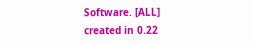Software. [ALL]
created in 0.22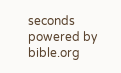seconds
powered by bible.org